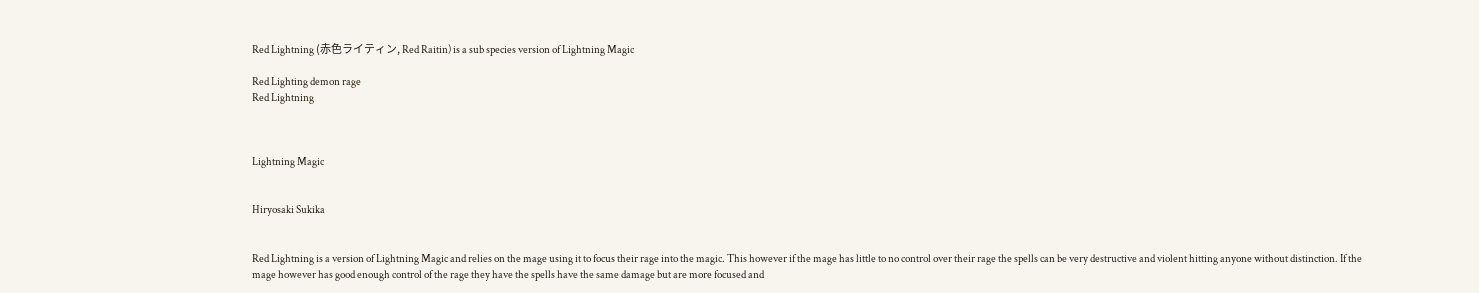Red Lightning (赤色ライティン, Red Raitin) is a sub species version of Lightning Magic

Red Lighting demon rage
Red Lightning



Lightning Magic


Hiryosaki Sukika


Red Lightning is a version of Lightning Magic and relies on the mage using it to focus their rage into the magic. This however if the mage has little to no control over their rage the spells can be very destructive and violent hitting anyone without distinction. If the mage however has good enough control of the rage they have the spells have the same damage but are more focused and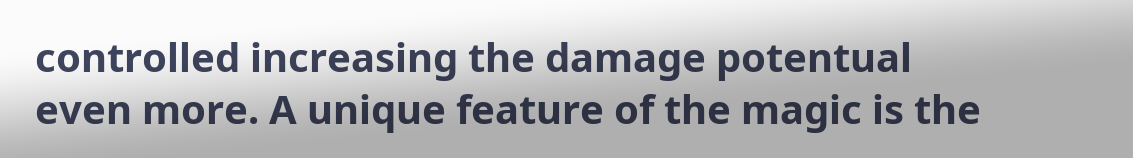controlled increasing the damage potentual even more. A unique feature of the magic is the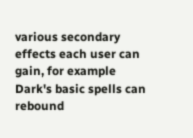various secondary effects each user can gain, for example Dark's basic spells can rebound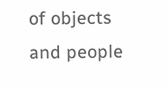of objects and people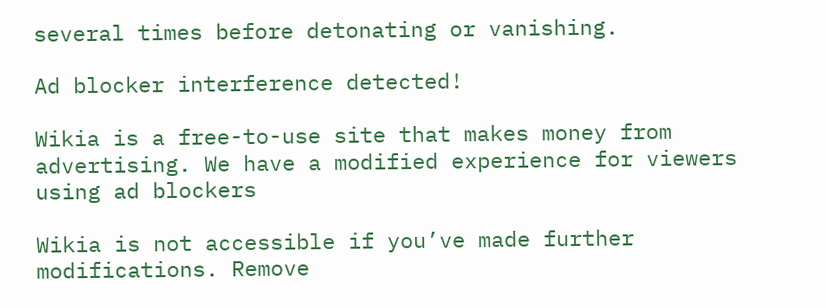several times before detonating or vanishing.

Ad blocker interference detected!

Wikia is a free-to-use site that makes money from advertising. We have a modified experience for viewers using ad blockers

Wikia is not accessible if you’ve made further modifications. Remove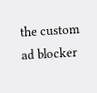the custom ad blocker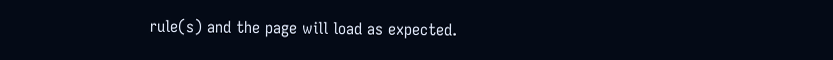rule(s) and the page will load as expected.